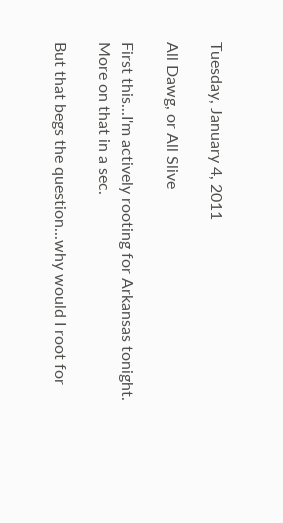Tuesday, January 4, 2011

All Dawg, or All Slive

First this...I'm actively rooting for Arkansas tonight. More on that in a sec.

But that begs the question...why would I root for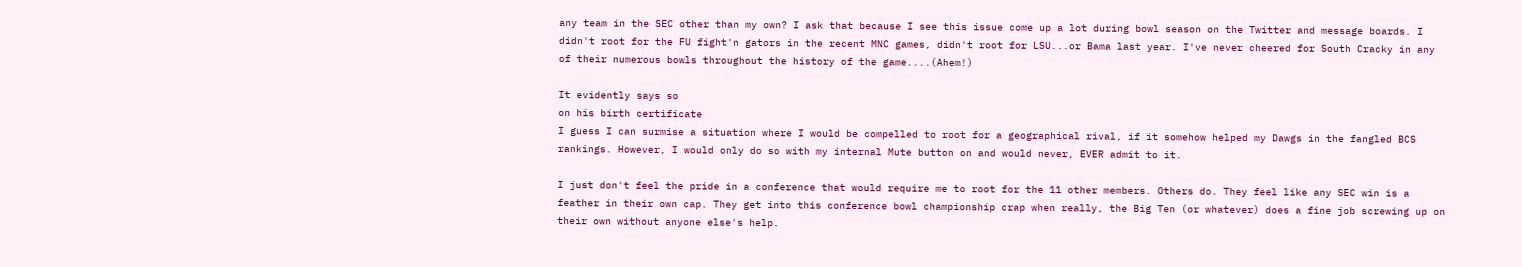any team in the SEC other than my own? I ask that because I see this issue come up a lot during bowl season on the Twitter and message boards. I didn't root for the FU fight'n gators in the recent MNC games, didn't root for LSU...or Bama last year. I've never cheered for South Cracky in any of their numerous bowls throughout the history of the game....(Ahem!)

It evidently says so
on his birth certificate
I guess I can surmise a situation where I would be compelled to root for a geographical rival, if it somehow helped my Dawgs in the fangled BCS rankings. However, I would only do so with my internal Mute button on and would never, EVER admit to it.

I just don't feel the pride in a conference that would require me to root for the 11 other members. Others do. They feel like any SEC win is a feather in their own cap. They get into this conference bowl championship crap when really, the Big Ten (or whatever) does a fine job screwing up on their own without anyone else's help.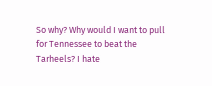So why? Why would I want to pull for Tennessee to beat the Tarheels? I hate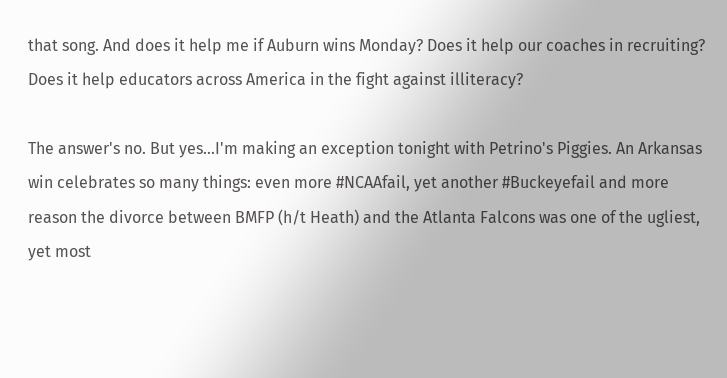that song. And does it help me if Auburn wins Monday? Does it help our coaches in recruiting? Does it help educators across America in the fight against illiteracy?

The answer's no. But yes...I'm making an exception tonight with Petrino's Piggies. An Arkansas win celebrates so many things: even more #NCAAfail, yet another #Buckeyefail and more reason the divorce between BMFP (h/t Heath) and the Atlanta Falcons was one of the ugliest, yet most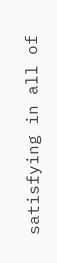satisfying in all of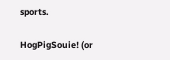sports.

HogPigSouie! (or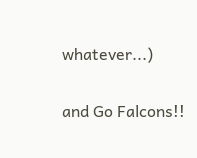whatever...)

and Go Falcons!!